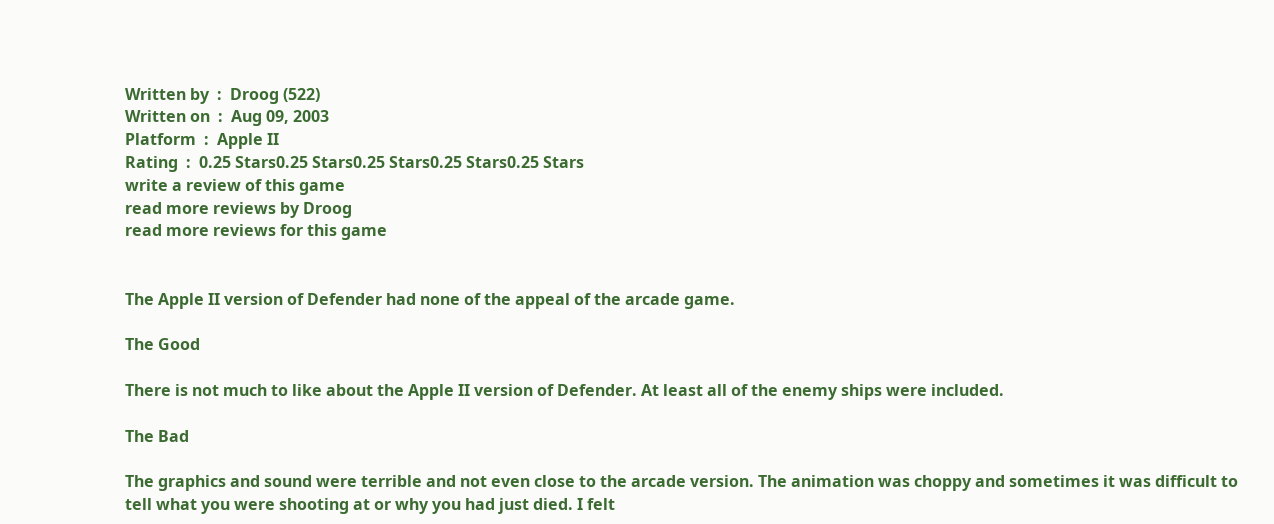Written by  :  Droog (522)
Written on  :  Aug 09, 2003
Platform  :  Apple II
Rating  :  0.25 Stars0.25 Stars0.25 Stars0.25 Stars0.25 Stars
write a review of this game
read more reviews by Droog
read more reviews for this game


The Apple II version of Defender had none of the appeal of the arcade game.

The Good

There is not much to like about the Apple II version of Defender. At least all of the enemy ships were included.

The Bad

The graphics and sound were terrible and not even close to the arcade version. The animation was choppy and sometimes it was difficult to tell what you were shooting at or why you had just died. I felt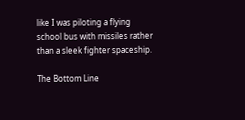like I was piloting a flying school bus with missiles rather than a sleek fighter spaceship.

The Bottom Line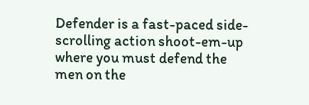Defender is a fast-paced side-scrolling action shoot-em-up where you must defend the men on the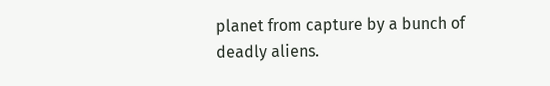planet from capture by a bunch of deadly aliens.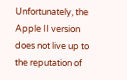Unfortunately, the Apple II version does not live up to the reputation of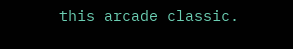this arcade classic.